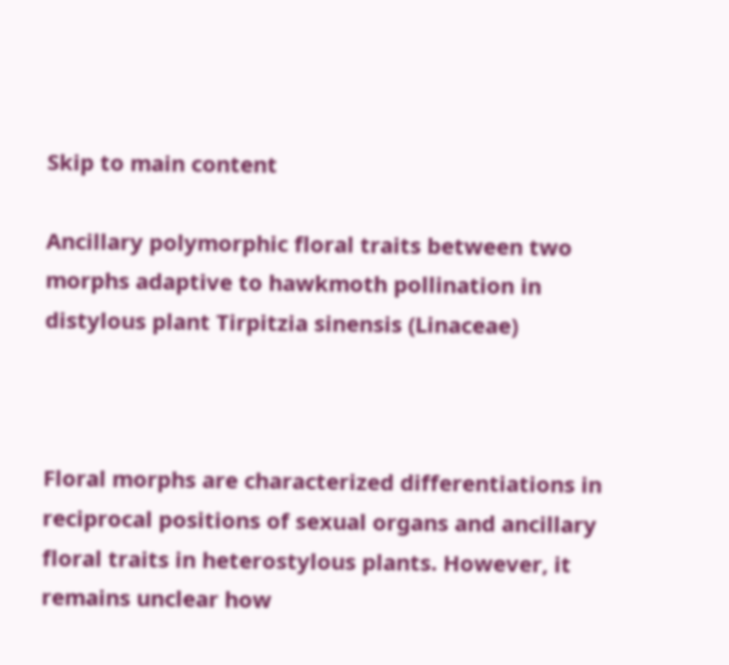Skip to main content

Ancillary polymorphic floral traits between two morphs adaptive to hawkmoth pollination in distylous plant Tirpitzia sinensis (Linaceae)



Floral morphs are characterized differentiations in reciprocal positions of sexual organs and ancillary floral traits in heterostylous plants. However, it remains unclear how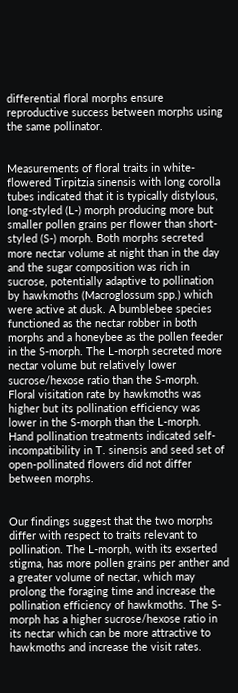differential floral morphs ensure reproductive success between morphs using the same pollinator.


Measurements of floral traits in white-flowered Tirpitzia sinensis with long corolla tubes indicated that it is typically distylous, long-styled (L-) morph producing more but smaller pollen grains per flower than short-styled (S-) morph. Both morphs secreted more nectar volume at night than in the day and the sugar composition was rich in sucrose, potentially adaptive to pollination by hawkmoths (Macroglossum spp.) which were active at dusk. A bumblebee species functioned as the nectar robber in both morphs and a honeybee as the pollen feeder in the S-morph. The L-morph secreted more nectar volume but relatively lower sucrose/hexose ratio than the S-morph. Floral visitation rate by hawkmoths was higher but its pollination efficiency was lower in the S-morph than the L-morph. Hand pollination treatments indicated self-incompatibility in T. sinensis and seed set of open-pollinated flowers did not differ between morphs.


Our findings suggest that the two morphs differ with respect to traits relevant to pollination. The L-morph, with its exserted stigma, has more pollen grains per anther and a greater volume of nectar, which may prolong the foraging time and increase the pollination efficiency of hawkmoths. The S-morph has a higher sucrose/hexose ratio in its nectar which can be more attractive to hawkmoths and increase the visit rates.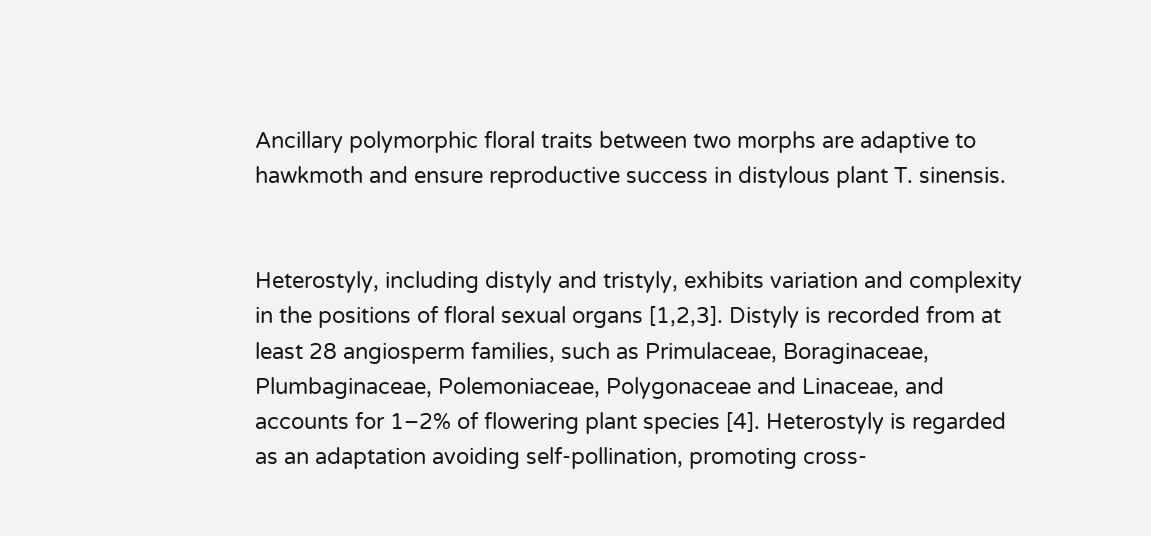Ancillary polymorphic floral traits between two morphs are adaptive to hawkmoth and ensure reproductive success in distylous plant T. sinensis.


Heterostyly, including distyly and tristyly, exhibits variation and complexity in the positions of floral sexual organs [1,2,3]. Distyly is recorded from at least 28 angiosperm families, such as Primulaceae, Boraginaceae, Plumbaginaceae, Polemoniaceae, Polygonaceae and Linaceae, and accounts for 1–2% of flowering plant species [4]. Heterostyly is regarded as an adaptation avoiding self-pollination, promoting cross-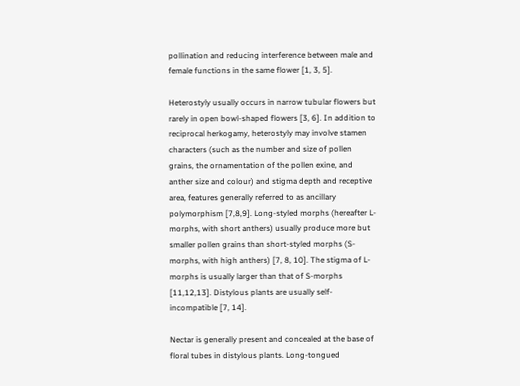pollination and reducing interference between male and female functions in the same flower [1, 3, 5].

Heterostyly usually occurs in narrow tubular flowers but rarely in open bowl-shaped flowers [3, 6]. In addition to reciprocal herkogamy, heterostyly may involve stamen characters (such as the number and size of pollen grains, the ornamentation of the pollen exine, and anther size and colour) and stigma depth and receptive area, features generally referred to as ancillary polymorphism [7,8,9]. Long-styled morphs (hereafter L-morphs, with short anthers) usually produce more but smaller pollen grains than short-styled morphs (S-morphs, with high anthers) [7, 8, 10]. The stigma of L-morphs is usually larger than that of S-morphs [11,12,13]. Distylous plants are usually self-incompatible [7, 14].

Nectar is generally present and concealed at the base of floral tubes in distylous plants. Long-tongued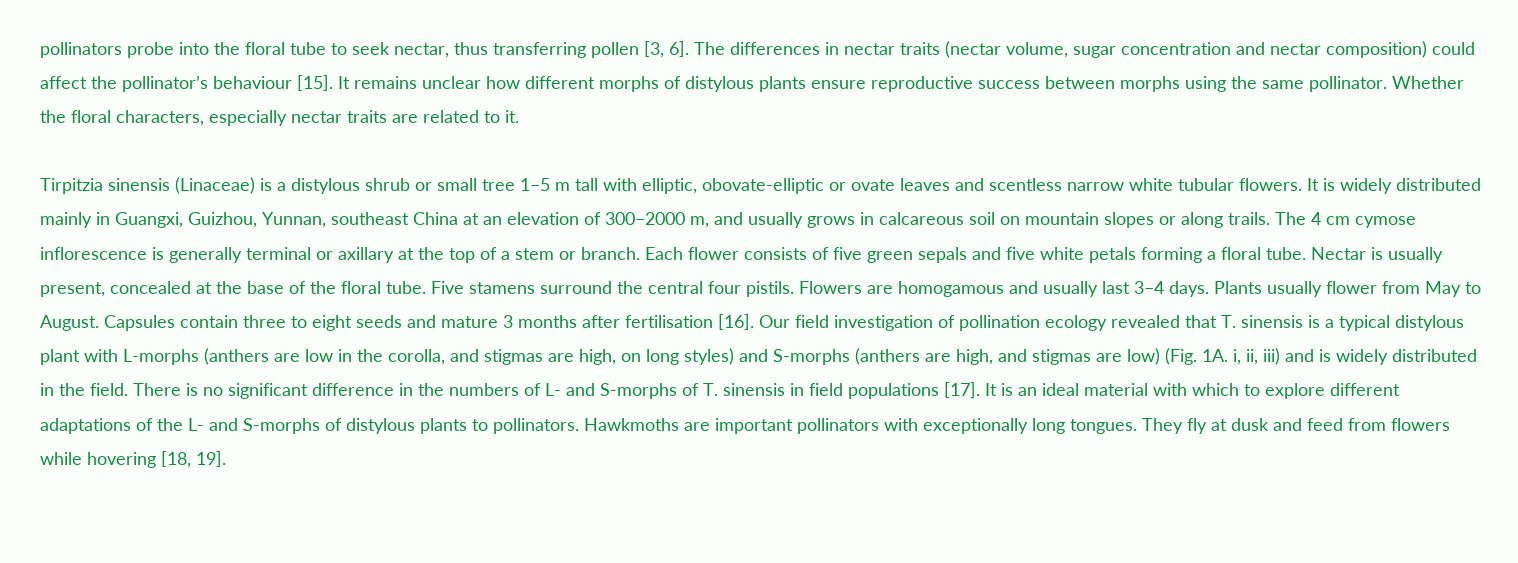pollinators probe into the floral tube to seek nectar, thus transferring pollen [3, 6]. The differences in nectar traits (nectar volume, sugar concentration and nectar composition) could affect the pollinator’s behaviour [15]. It remains unclear how different morphs of distylous plants ensure reproductive success between morphs using the same pollinator. Whether the floral characters, especially nectar traits are related to it.

Tirpitzia sinensis (Linaceae) is a distylous shrub or small tree 1–5 m tall with elliptic, obovate-elliptic or ovate leaves and scentless narrow white tubular flowers. It is widely distributed mainly in Guangxi, Guizhou, Yunnan, southeast China at an elevation of 300–2000 m, and usually grows in calcareous soil on mountain slopes or along trails. The 4 cm cymose inflorescence is generally terminal or axillary at the top of a stem or branch. Each flower consists of five green sepals and five white petals forming a floral tube. Nectar is usually present, concealed at the base of the floral tube. Five stamens surround the central four pistils. Flowers are homogamous and usually last 3–4 days. Plants usually flower from May to August. Capsules contain three to eight seeds and mature 3 months after fertilisation [16]. Our field investigation of pollination ecology revealed that T. sinensis is a typical distylous plant with L-morphs (anthers are low in the corolla, and stigmas are high, on long styles) and S-morphs (anthers are high, and stigmas are low) (Fig. 1A. i, ii, iii) and is widely distributed in the field. There is no significant difference in the numbers of L- and S-morphs of T. sinensis in field populations [17]. It is an ideal material with which to explore different adaptations of the L- and S-morphs of distylous plants to pollinators. Hawkmoths are important pollinators with exceptionally long tongues. They fly at dusk and feed from flowers while hovering [18, 19].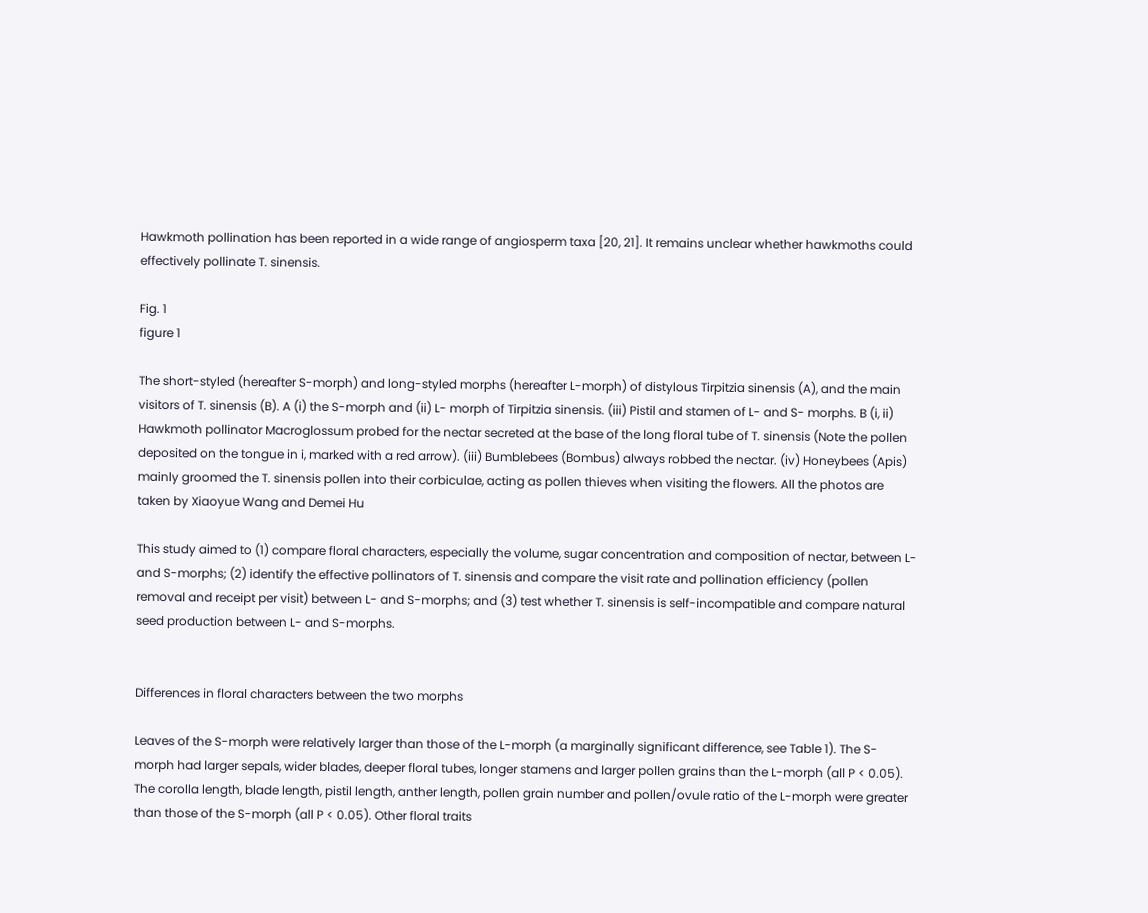Hawkmoth pollination has been reported in a wide range of angiosperm taxa [20, 21]. It remains unclear whether hawkmoths could effectively pollinate T. sinensis.

Fig. 1
figure 1

The short-styled (hereafter S-morph) and long-styled morphs (hereafter L-morph) of distylous Tirpitzia sinensis (A), and the main visitors of T. sinensis (B). A (i) the S-morph and (ii) L- morph of Tirpitzia sinensis. (iii) Pistil and stamen of L- and S- morphs. B (i, ii) Hawkmoth pollinator Macroglossum probed for the nectar secreted at the base of the long floral tube of T. sinensis (Note the pollen deposited on the tongue in i, marked with a red arrow). (iii) Bumblebees (Bombus) always robbed the nectar. (iv) Honeybees (Apis) mainly groomed the T. sinensis pollen into their corbiculae, acting as pollen thieves when visiting the flowers. All the photos are taken by Xiaoyue Wang and Demei Hu

This study aimed to (1) compare floral characters, especially the volume, sugar concentration and composition of nectar, between L- and S-morphs; (2) identify the effective pollinators of T. sinensis and compare the visit rate and pollination efficiency (pollen removal and receipt per visit) between L- and S-morphs; and (3) test whether T. sinensis is self-incompatible and compare natural seed production between L- and S-morphs.


Differences in floral characters between the two morphs

Leaves of the S-morph were relatively larger than those of the L-morph (a marginally significant difference, see Table 1). The S-morph had larger sepals, wider blades, deeper floral tubes, longer stamens and larger pollen grains than the L-morph (all P < 0.05). The corolla length, blade length, pistil length, anther length, pollen grain number and pollen/ovule ratio of the L-morph were greater than those of the S-morph (all P < 0.05). Other floral traits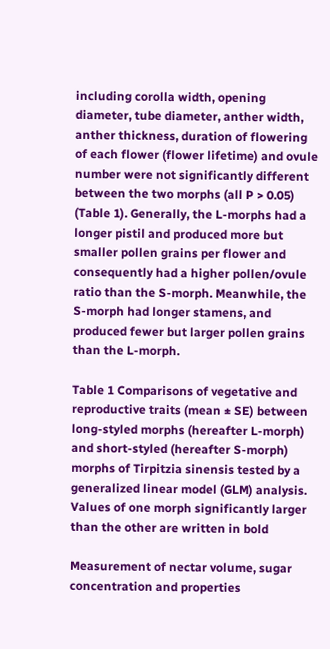including corolla width, opening diameter, tube diameter, anther width, anther thickness, duration of flowering of each flower (flower lifetime) and ovule number were not significantly different between the two morphs (all P > 0.05) (Table 1). Generally, the L-morphs had a longer pistil and produced more but smaller pollen grains per flower and consequently had a higher pollen/ovule ratio than the S-morph. Meanwhile, the S-morph had longer stamens, and produced fewer but larger pollen grains than the L-morph.

Table 1 Comparisons of vegetative and reproductive traits (mean ± SE) between long-styled morphs (hereafter L-morph) and short-styled (hereafter S-morph) morphs of Tirpitzia sinensis tested by a generalized linear model (GLM) analysis. Values of one morph significantly larger than the other are written in bold

Measurement of nectar volume, sugar concentration and properties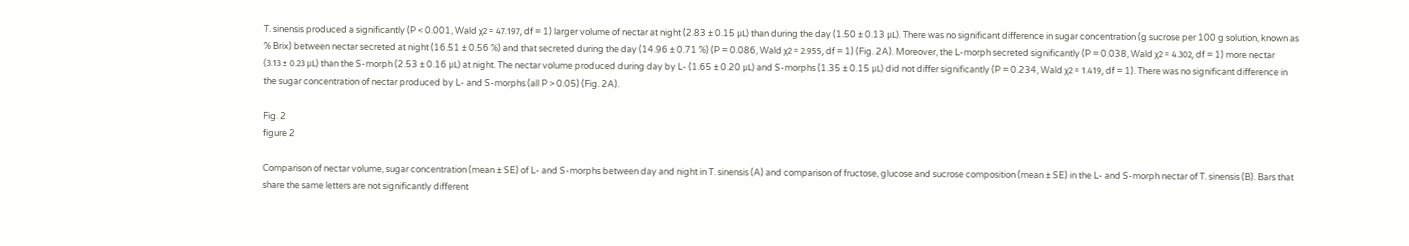T. sinensis produced a significantly (P < 0.001, Wald χ2 = 47.197, df = 1) larger volume of nectar at night (2.83 ± 0.15 μL) than during the day (1.50 ± 0.13 μL). There was no significant difference in sugar concentration (g sucrose per 100 g solution, known as % Brix) between nectar secreted at night (16.51 ± 0.56 %) and that secreted during the day (14.96 ± 0.71 %) (P = 0.086, Wald χ2 = 2.955, df = 1) (Fig. 2A). Moreover, the L-morph secreted significantly (P = 0.038, Wald χ2 = 4.302, df = 1) more nectar (3.13 ± 0.23 μL) than the S-morph (2.53 ± 0.16 μL) at night. The nectar volume produced during day by L- (1.65 ± 0.20 μL) and S-morphs (1.35 ± 0.15 μL) did not differ significantly (P = 0.234, Wald χ2 = 1.419, df = 1). There was no significant difference in the sugar concentration of nectar produced by L- and S-morphs (all P > 0.05) (Fig. 2A).

Fig. 2
figure 2

Comparison of nectar volume, sugar concentration (mean ± SE) of L- and S-morphs between day and night in T. sinensis (A) and comparison of fructose, glucose and sucrose composition (mean ± SE) in the L- and S-morph nectar of T. sinensis (B). Bars that share the same letters are not significantly different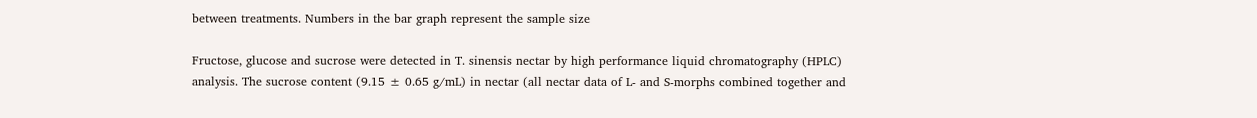between treatments. Numbers in the bar graph represent the sample size

Fructose, glucose and sucrose were detected in T. sinensis nectar by high performance liquid chromatography (HPLC) analysis. The sucrose content (9.15 ± 0.65 g/mL) in nectar (all nectar data of L- and S-morphs combined together and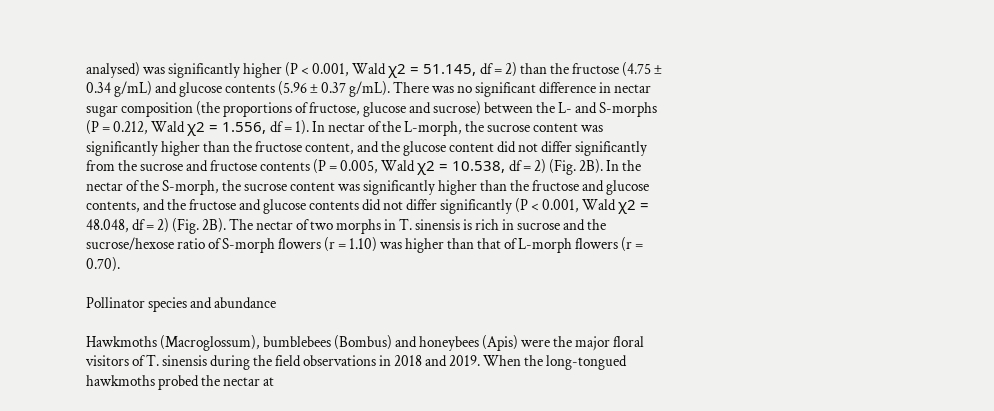analysed) was significantly higher (P < 0.001, Wald χ2 = 51.145, df = 2) than the fructose (4.75 ± 0.34 g/mL) and glucose contents (5.96 ± 0.37 g/mL). There was no significant difference in nectar sugar composition (the proportions of fructose, glucose and sucrose) between the L- and S-morphs (P = 0.212, Wald χ2 = 1.556, df = 1). In nectar of the L-morph, the sucrose content was significantly higher than the fructose content, and the glucose content did not differ significantly from the sucrose and fructose contents (P = 0.005, Wald χ2 = 10.538, df = 2) (Fig. 2B). In the nectar of the S-morph, the sucrose content was significantly higher than the fructose and glucose contents, and the fructose and glucose contents did not differ significantly (P < 0.001, Wald χ2 = 48.048, df = 2) (Fig. 2B). The nectar of two morphs in T. sinensis is rich in sucrose and the sucrose/hexose ratio of S-morph flowers (r = 1.10) was higher than that of L-morph flowers (r = 0.70).

Pollinator species and abundance

Hawkmoths (Macroglossum), bumblebees (Bombus) and honeybees (Apis) were the major floral visitors of T. sinensis during the field observations in 2018 and 2019. When the long-tongued hawkmoths probed the nectar at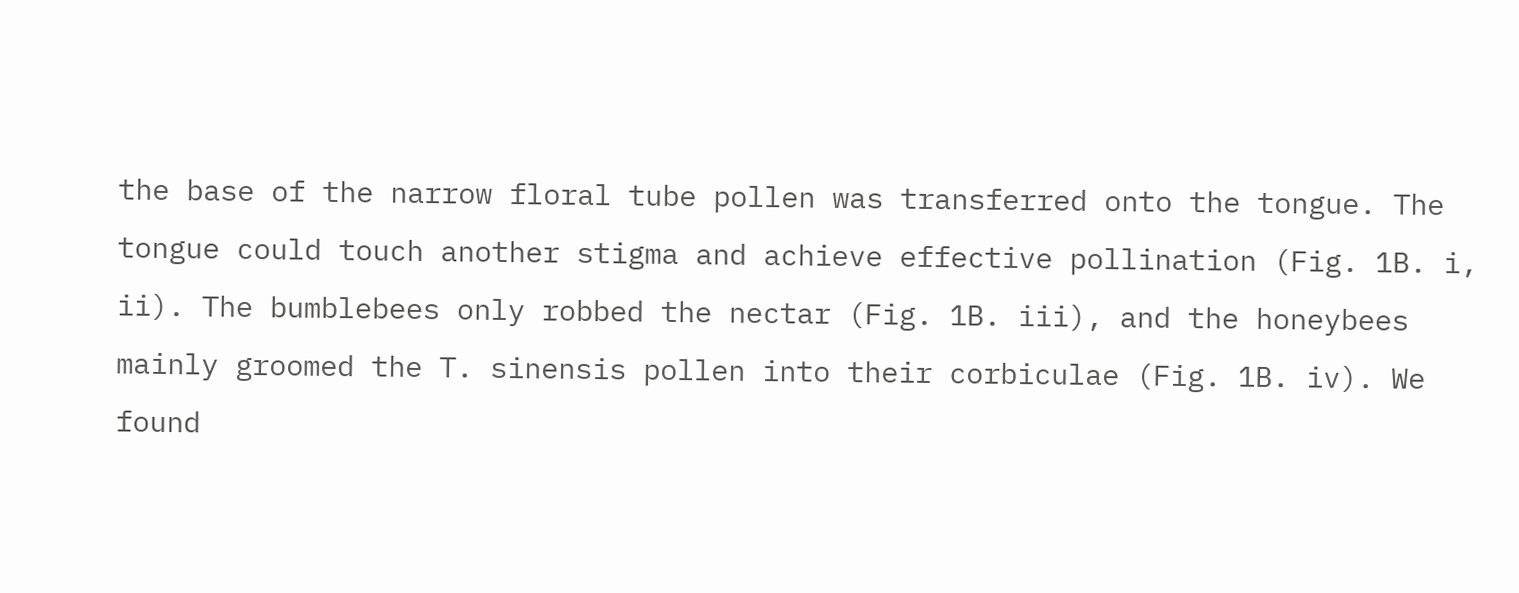the base of the narrow floral tube pollen was transferred onto the tongue. The tongue could touch another stigma and achieve effective pollination (Fig. 1B. i, ii). The bumblebees only robbed the nectar (Fig. 1B. iii), and the honeybees mainly groomed the T. sinensis pollen into their corbiculae (Fig. 1B. iv). We found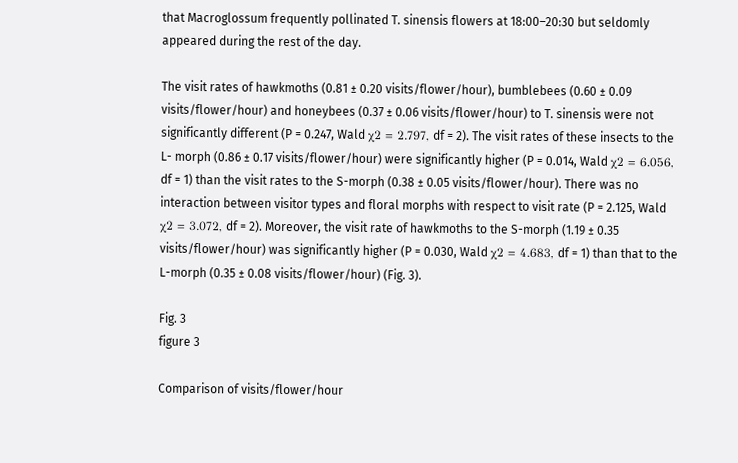that Macroglossum frequently pollinated T. sinensis flowers at 18:00–20:30 but seldomly appeared during the rest of the day.

The visit rates of hawkmoths (0.81 ± 0.20 visits/flower/hour), bumblebees (0.60 ± 0.09 visits/flower/hour) and honeybees (0.37 ± 0.06 visits/flower/hour) to T. sinensis were not significantly different (P = 0.247, Wald χ2 = 2.797, df = 2). The visit rates of these insects to the L- morph (0.86 ± 0.17 visits/flower/hour) were significantly higher (P = 0.014, Wald χ2 = 6.056, df = 1) than the visit rates to the S-morph (0.38 ± 0.05 visits/flower/hour). There was no interaction between visitor types and floral morphs with respect to visit rate (P = 2.125, Wald χ2 = 3.072, df = 2). Moreover, the visit rate of hawkmoths to the S-morph (1.19 ± 0.35 visits/flower/hour) was significantly higher (P = 0.030, Wald χ2 = 4.683, df = 1) than that to the L-morph (0.35 ± 0.08 visits/flower/hour) (Fig. 3).

Fig. 3
figure 3

Comparison of visits/flower/hour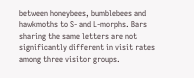between honeybees, bumblebees and hawkmoths to S- and L-morphs. Bars sharing the same letters are not significantly different in visit rates among three visitor groups.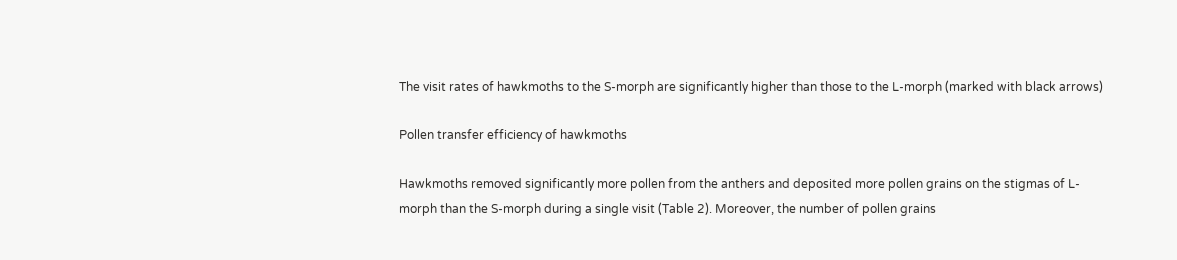The visit rates of hawkmoths to the S-morph are significantly higher than those to the L-morph (marked with black arrows)

Pollen transfer efficiency of hawkmoths

Hawkmoths removed significantly more pollen from the anthers and deposited more pollen grains on the stigmas of L-morph than the S-morph during a single visit (Table 2). Moreover, the number of pollen grains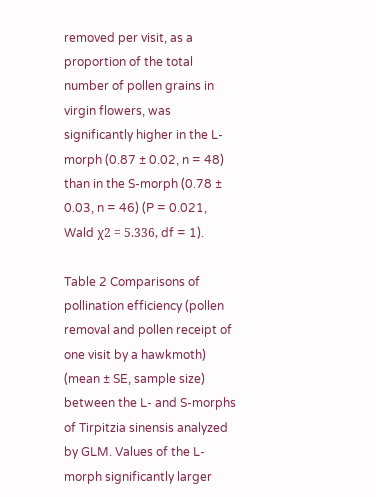removed per visit, as a proportion of the total number of pollen grains in virgin flowers, was significantly higher in the L-morph (0.87 ± 0.02, n = 48) than in the S-morph (0.78 ± 0.03, n = 46) (P = 0.021, Wald χ2 = 5.336, df = 1).

Table 2 Comparisons of pollination efficiency (pollen removal and pollen receipt of one visit by a hawkmoth) (mean ± SE, sample size) between the L- and S-morphs of Tirpitzia sinensis analyzed by GLM. Values of the L-morph significantly larger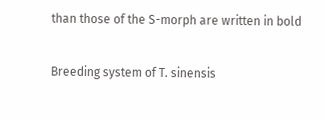than those of the S-morph are written in bold

Breeding system of T. sinensis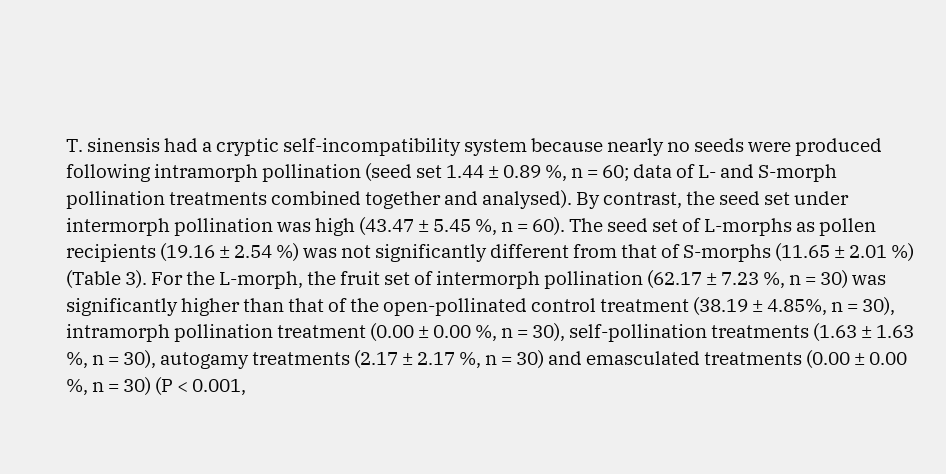T. sinensis had a cryptic self-incompatibility system because nearly no seeds were produced following intramorph pollination (seed set 1.44 ± 0.89 %, n = 60; data of L- and S-morph pollination treatments combined together and analysed). By contrast, the seed set under intermorph pollination was high (43.47 ± 5.45 %, n = 60). The seed set of L-morphs as pollen recipients (19.16 ± 2.54 %) was not significantly different from that of S-morphs (11.65 ± 2.01 %) (Table 3). For the L-morph, the fruit set of intermorph pollination (62.17 ± 7.23 %, n = 30) was significantly higher than that of the open-pollinated control treatment (38.19 ± 4.85%, n = 30), intramorph pollination treatment (0.00 ± 0.00 %, n = 30), self-pollination treatments (1.63 ± 1.63 %, n = 30), autogamy treatments (2.17 ± 2.17 %, n = 30) and emasculated treatments (0.00 ± 0.00 %, n = 30) (P < 0.001,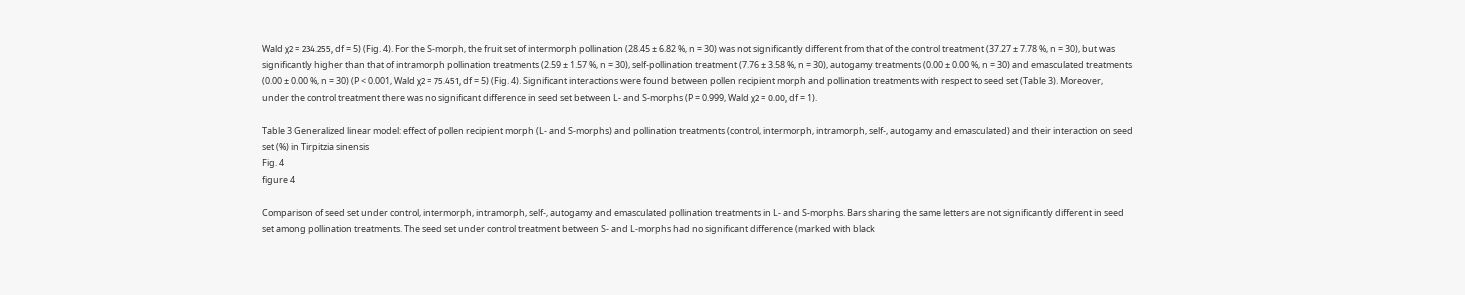Wald χ2 = 234.255, df = 5) (Fig. 4). For the S-morph, the fruit set of intermorph pollination (28.45 ± 6.82 %, n = 30) was not significantly different from that of the control treatment (37.27 ± 7.78 %, n = 30), but was significantly higher than that of intramorph pollination treatments (2.59 ± 1.57 %, n = 30), self-pollination treatment (7.76 ± 3.58 %, n = 30), autogamy treatments (0.00 ± 0.00 %, n = 30) and emasculated treatments (0.00 ± 0.00 %, n = 30) (P < 0.001, Wald χ2 = 75.451, df = 5) (Fig. 4). Significant interactions were found between pollen recipient morph and pollination treatments with respect to seed set (Table 3). Moreover, under the control treatment there was no significant difference in seed set between L- and S-morphs (P = 0.999, Wald χ2 = 0.00, df = 1).

Table 3 Generalized linear model: effect of pollen recipient morph (L- and S-morphs) and pollination treatments (control, intermorph, intramorph, self-, autogamy and emasculated) and their interaction on seed set (%) in Tirpitzia sinensis
Fig. 4
figure 4

Comparison of seed set under control, intermorph, intramorph, self-, autogamy and emasculated pollination treatments in L- and S-morphs. Bars sharing the same letters are not significantly different in seed set among pollination treatments. The seed set under control treatment between S- and L-morphs had no significant difference (marked with black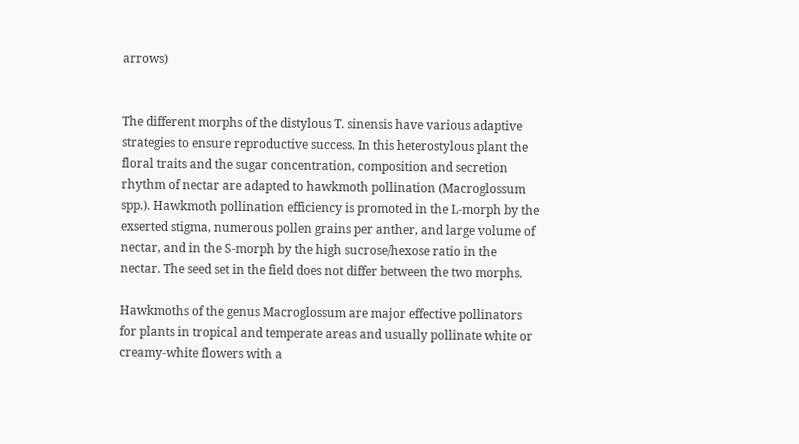arrows)


The different morphs of the distylous T. sinensis have various adaptive strategies to ensure reproductive success. In this heterostylous plant the floral traits and the sugar concentration, composition and secretion rhythm of nectar are adapted to hawkmoth pollination (Macroglossum spp.). Hawkmoth pollination efficiency is promoted in the L-morph by the exserted stigma, numerous pollen grains per anther, and large volume of nectar, and in the S-morph by the high sucrose/hexose ratio in the nectar. The seed set in the field does not differ between the two morphs.

Hawkmoths of the genus Macroglossum are major effective pollinators for plants in tropical and temperate areas and usually pollinate white or creamy-white flowers with a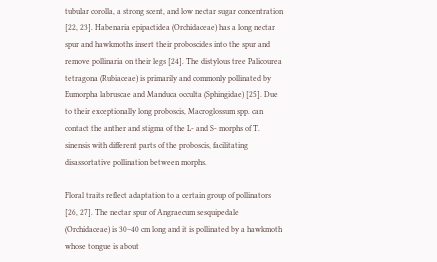tubular corolla, a strong scent, and low nectar sugar concentration [22, 23]. Habenaria epipactidea (Orchidaceae) has a long nectar spur and hawkmoths insert their proboscides into the spur and remove pollinaria on their legs [24]. The distylous tree Palicourea tetragona (Rubiaceae) is primarily and commonly pollinated by Eumorpha labruscae and Manduca occulta (Sphingidae) [25]. Due to their exceptionally long proboscis, Macroglossum spp. can contact the anther and stigma of the L- and S- morphs of T. sinensis with different parts of the proboscis, facilitating disassortative pollination between morphs.

Floral traits reflect adaptation to a certain group of pollinators [26, 27]. The nectar spur of Angraecum sesquipedale (Orchidaceae) is 30–40 cm long and it is pollinated by a hawkmoth whose tongue is about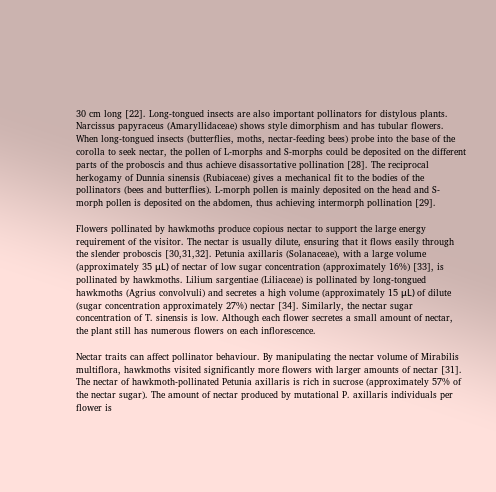30 cm long [22]. Long-tongued insects are also important pollinators for distylous plants. Narcissus papyraceus (Amaryllidaceae) shows style dimorphism and has tubular flowers. When long-tongued insects (butterflies, moths, nectar-feeding bees) probe into the base of the corolla to seek nectar, the pollen of L-morphs and S-morphs could be deposited on the different parts of the proboscis and thus achieve disassortative pollination [28]. The reciprocal herkogamy of Dunnia sinensis (Rubiaceae) gives a mechanical fit to the bodies of the pollinators (bees and butterflies). L-morph pollen is mainly deposited on the head and S-morph pollen is deposited on the abdomen, thus achieving intermorph pollination [29].

Flowers pollinated by hawkmoths produce copious nectar to support the large energy requirement of the visitor. The nectar is usually dilute, ensuring that it flows easily through the slender proboscis [30,31,32]. Petunia axillaris (Solanaceae), with a large volume (approximately 35 μL) of nectar of low sugar concentration (approximately 16%) [33], is pollinated by hawkmoths. Lilium sargentiae (Liliaceae) is pollinated by long-tongued hawkmoths (Agrius convolvuli) and secretes a high volume (approximately 15 μL) of dilute (sugar concentration approximately 27%) nectar [34]. Similarly, the nectar sugar concentration of T. sinensis is low. Although each flower secretes a small amount of nectar, the plant still has numerous flowers on each inflorescence.

Nectar traits can affect pollinator behaviour. By manipulating the nectar volume of Mirabilis multiflora, hawkmoths visited significantly more flowers with larger amounts of nectar [31]. The nectar of hawkmoth-pollinated Petunia axillaris is rich in sucrose (approximately 57% of the nectar sugar). The amount of nectar produced by mutational P. axillaris individuals per flower is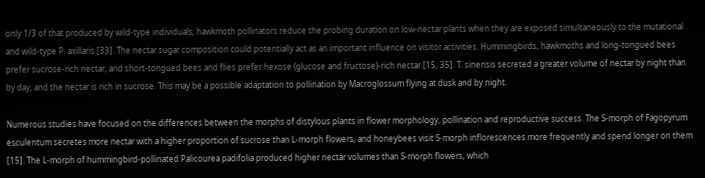only 1/3 of that produced by wild-type individuals; hawkmoth pollinators reduce the probing duration on low-nectar plants when they are exposed simultaneously to the mutational and wild-type P. axillaris [33]. The nectar sugar composition could potentially act as an important influence on visitor activities. Hummingbirds, hawkmoths and long-tongued bees prefer sucrose-rich nectar, and short-tongued bees and flies prefer hexose (glucose and fructose)-rich nectar [15, 35]. T. sinensis secreted a greater volume of nectar by night than by day, and the nectar is rich in sucrose. This may be a possible adaptation to pollination by Macroglossum flying at dusk and by night.

Numerous studies have focused on the differences between the morphs of distylous plants in flower morphology, pollination and reproductive success. The S-morph of Fagopyrum esculentum secretes more nectar with a higher proportion of sucrose than L-morph flowers, and honeybees visit S-morph inflorescences more frequently and spend longer on them [15]. The L-morph of hummingbird-pollinated Palicourea padifolia produced higher nectar volumes than S-morph flowers, which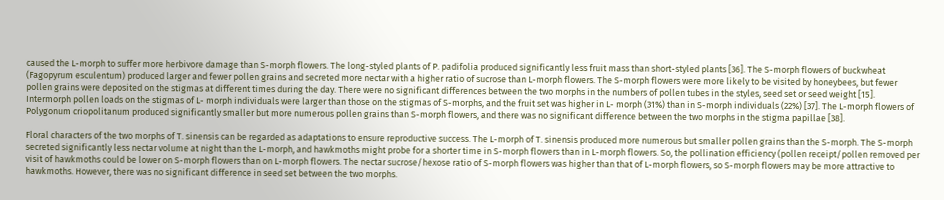caused the L-morph to suffer more herbivore damage than S-morph flowers. The long-styled plants of P. padifolia produced significantly less fruit mass than short-styled plants [36]. The S-morph flowers of buckwheat (Fagopyrum esculentum) produced larger and fewer pollen grains and secreted more nectar with a higher ratio of sucrose than L-morph flowers. The S-morph flowers were more likely to be visited by honeybees, but fewer pollen grains were deposited on the stigmas at different times during the day. There were no significant differences between the two morphs in the numbers of pollen tubes in the styles, seed set or seed weight [15]. Intermorph pollen loads on the stigmas of L- morph individuals were larger than those on the stigmas of S-morphs, and the fruit set was higher in L- morph (31%) than in S-morph individuals (22%) [37]. The L-morph flowers of Polygonum criopolitanum produced significantly smaller but more numerous pollen grains than S-morph flowers, and there was no significant difference between the two morphs in the stigma papillae [38].

Floral characters of the two morphs of T. sinensis can be regarded as adaptations to ensure reproductive success. The L-morph of T. sinensis produced more numerous but smaller pollen grains than the S-morph. The S-morph secreted significantly less nectar volume at night than the L-morph, and hawkmoths might probe for a shorter time in S-morph flowers than in L-morph flowers. So, the pollination efficiency (pollen receipt/pollen removed per visit of hawkmoths could be lower on S-morph flowers than on L-morph flowers. The nectar sucrose/hexose ratio of S-morph flowers was higher than that of L-morph flowers, so S-morph flowers may be more attractive to hawkmoths. However, there was no significant difference in seed set between the two morphs.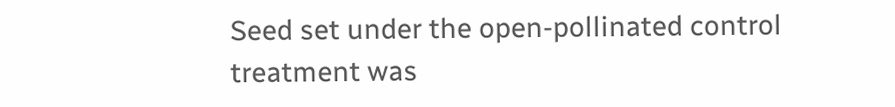Seed set under the open-pollinated control treatment was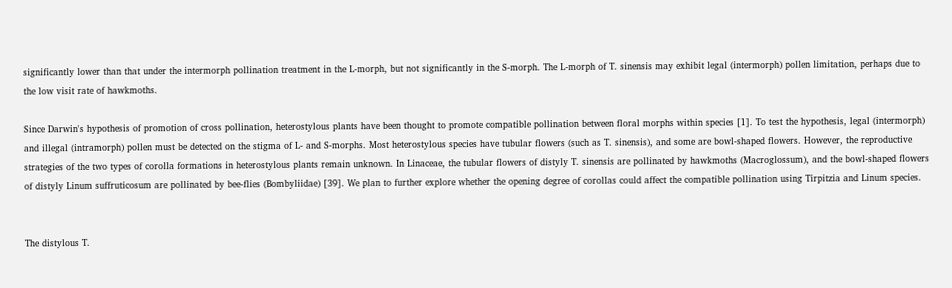significantly lower than that under the intermorph pollination treatment in the L-morph, but not significantly in the S-morph. The L-morph of T. sinensis may exhibit legal (intermorph) pollen limitation, perhaps due to the low visit rate of hawkmoths.

Since Darwin's hypothesis of promotion of cross pollination, heterostylous plants have been thought to promote compatible pollination between floral morphs within species [1]. To test the hypothesis, legal (intermorph) and illegal (intramorph) pollen must be detected on the stigma of L- and S-morphs. Most heterostylous species have tubular flowers (such as T. sinensis), and some are bowl-shaped flowers. However, the reproductive strategies of the two types of corolla formations in heterostylous plants remain unknown. In Linaceae, the tubular flowers of distyly T. sinensis are pollinated by hawkmoths (Macroglossum), and the bowl-shaped flowers of distyly Linum suffruticosum are pollinated by bee-flies (Bombyliidae) [39]. We plan to further explore whether the opening degree of corollas could affect the compatible pollination using Tirpitzia and Linum species.


The distylous T.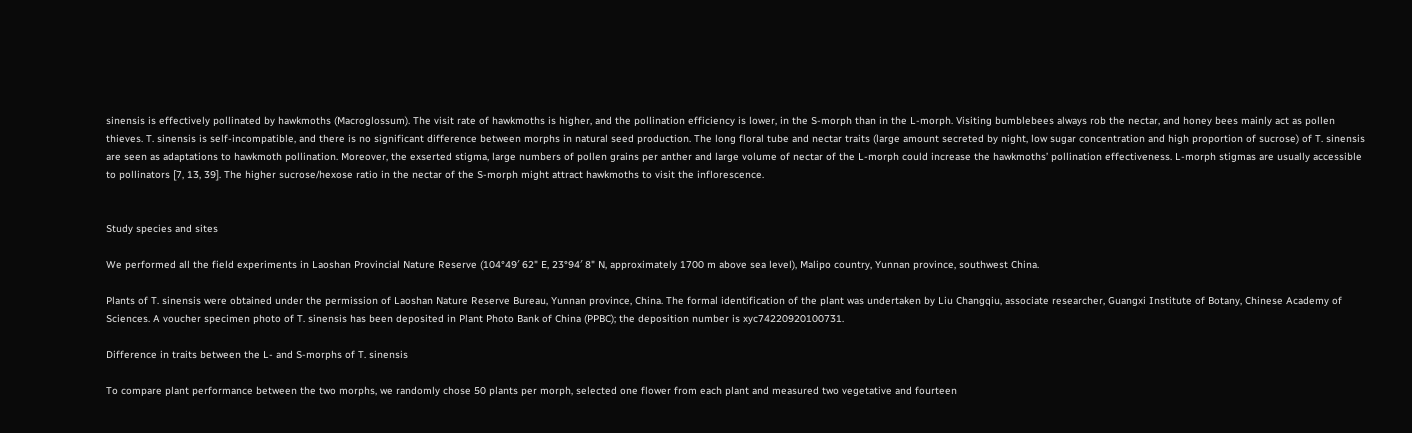sinensis is effectively pollinated by hawkmoths (Macroglossum). The visit rate of hawkmoths is higher, and the pollination efficiency is lower, in the S-morph than in the L-morph. Visiting bumblebees always rob the nectar, and honey bees mainly act as pollen thieves. T. sinensis is self-incompatible, and there is no significant difference between morphs in natural seed production. The long floral tube and nectar traits (large amount secreted by night, low sugar concentration and high proportion of sucrose) of T. sinensis are seen as adaptations to hawkmoth pollination. Moreover, the exserted stigma, large numbers of pollen grains per anther and large volume of nectar of the L-morph could increase the hawkmoths’ pollination effectiveness. L-morph stigmas are usually accessible to pollinators [7, 13, 39]. The higher sucrose/hexose ratio in the nectar of the S-morph might attract hawkmoths to visit the inflorescence.


Study species and sites

We performed all the field experiments in Laoshan Provincial Nature Reserve (104°49′ 62" E, 23°94′ 8" N, approximately 1700 m above sea level), Malipo country, Yunnan province, southwest China.

Plants of T. sinensis were obtained under the permission of Laoshan Nature Reserve Bureau, Yunnan province, China. The formal identification of the plant was undertaken by Liu Changqiu, associate researcher, Guangxi Institute of Botany, Chinese Academy of Sciences. A voucher specimen photo of T. sinensis has been deposited in Plant Photo Bank of China (PPBC); the deposition number is xyc74220920100731.

Difference in traits between the L- and S-morphs of T. sinensis

To compare plant performance between the two morphs, we randomly chose 50 plants per morph, selected one flower from each plant and measured two vegetative and fourteen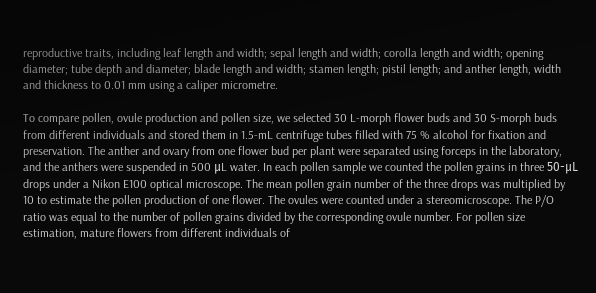reproductive traits, including leaf length and width; sepal length and width; corolla length and width; opening diameter; tube depth and diameter; blade length and width; stamen length; pistil length; and anther length, width and thickness to 0.01 mm using a caliper micrometre.

To compare pollen, ovule production and pollen size, we selected 30 L-morph flower buds and 30 S-morph buds from different individuals and stored them in 1.5-mL centrifuge tubes filled with 75 % alcohol for fixation and preservation. The anther and ovary from one flower bud per plant were separated using forceps in the laboratory, and the anthers were suspended in 500 μL water. In each pollen sample we counted the pollen grains in three 50-μL drops under a Nikon E100 optical microscope. The mean pollen grain number of the three drops was multiplied by 10 to estimate the pollen production of one flower. The ovules were counted under a stereomicroscope. The P/O ratio was equal to the number of pollen grains divided by the corresponding ovule number. For pollen size estimation, mature flowers from different individuals of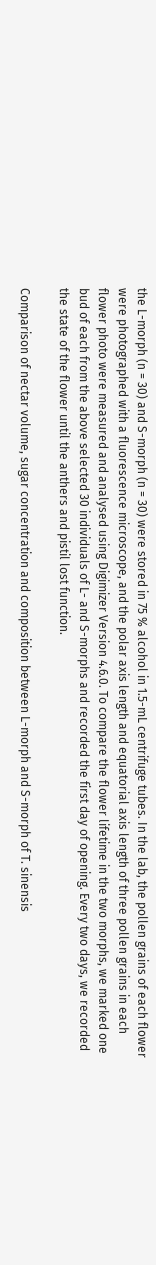the L-morph (n = 30) and S-morph (n = 30) were stored in 75 % alcohol in 1.5-mL centrifuge tubes. In the lab, the pollen grains of each flower were photographed with a fluorescence microscope, and the polar axis length and equatorial axis length of three pollen grains in each flower photo were measured and analysed using Digimizer Version 4.6.0. To compare the flower lifetime in the two morphs, we marked one bud of each from the above selected 30 individuals of L- and S-morphs and recorded the first day of opening. Every two days, we recorded the state of the flower until the anthers and pistil lost function.

Comparison of nectar volume, sugar concentration and composition between L-morph and S-morph of T. sinensis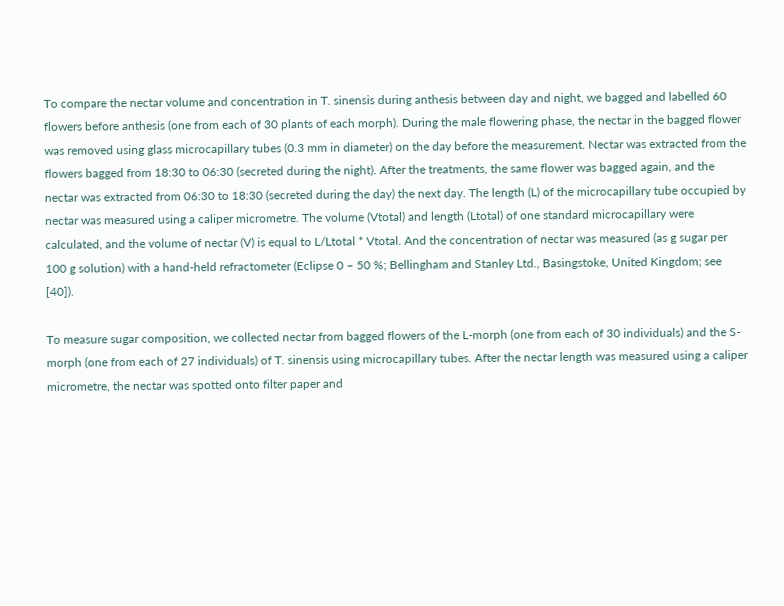To compare the nectar volume and concentration in T. sinensis during anthesis between day and night, we bagged and labelled 60 flowers before anthesis (one from each of 30 plants of each morph). During the male flowering phase, the nectar in the bagged flower was removed using glass microcapillary tubes (0.3 mm in diameter) on the day before the measurement. Nectar was extracted from the flowers bagged from 18:30 to 06:30 (secreted during the night). After the treatments, the same flower was bagged again, and the nectar was extracted from 06:30 to 18:30 (secreted during the day) the next day. The length (L) of the microcapillary tube occupied by nectar was measured using a caliper micrometre. The volume (Vtotal) and length (Ltotal) of one standard microcapillary were calculated, and the volume of nectar (V) is equal to L/Ltotal * Vtotal. And the concentration of nectar was measured (as g sugar per 100 g solution) with a hand-held refractometer (Eclipse 0 – 50 %; Bellingham and Stanley Ltd., Basingstoke, United Kingdom; see [40]).

To measure sugar composition, we collected nectar from bagged flowers of the L-morph (one from each of 30 individuals) and the S-morph (one from each of 27 individuals) of T. sinensis using microcapillary tubes. After the nectar length was measured using a caliper micrometre, the nectar was spotted onto filter paper and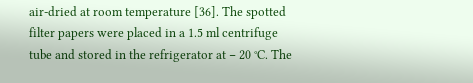air-dried at room temperature [36]. The spotted filter papers were placed in a 1.5 ml centrifuge tube and stored in the refrigerator at − 20 °C. The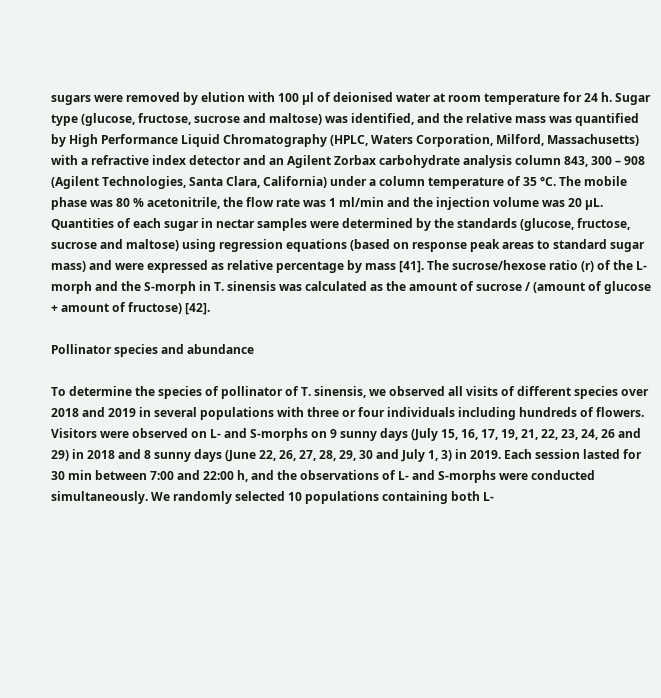sugars were removed by elution with 100 µl of deionised water at room temperature for 24 h. Sugar type (glucose, fructose, sucrose and maltose) was identified, and the relative mass was quantified by High Performance Liquid Chromatography (HPLC, Waters Corporation, Milford, Massachusetts) with a refractive index detector and an Agilent Zorbax carbohydrate analysis column 843, 300 – 908 (Agilent Technologies, Santa Clara, California) under a column temperature of 35 °C. The mobile phase was 80 % acetonitrile, the flow rate was 1 ml/min and the injection volume was 20 µL. Quantities of each sugar in nectar samples were determined by the standards (glucose, fructose, sucrose and maltose) using regression equations (based on response peak areas to standard sugar mass) and were expressed as relative percentage by mass [41]. The sucrose/hexose ratio (r) of the L-morph and the S-morph in T. sinensis was calculated as the amount of sucrose / (amount of glucose + amount of fructose) [42].

Pollinator species and abundance

To determine the species of pollinator of T. sinensis, we observed all visits of different species over 2018 and 2019 in several populations with three or four individuals including hundreds of flowers. Visitors were observed on L- and S-morphs on 9 sunny days (July 15, 16, 17, 19, 21, 22, 23, 24, 26 and 29) in 2018 and 8 sunny days (June 22, 26, 27, 28, 29, 30 and July 1, 3) in 2019. Each session lasted for 30 min between 7:00 and 22:00 h, and the observations of L- and S-morphs were conducted simultaneously. We randomly selected 10 populations containing both L-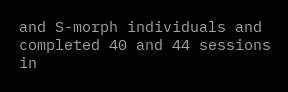and S-morph individuals and completed 40 and 44 sessions in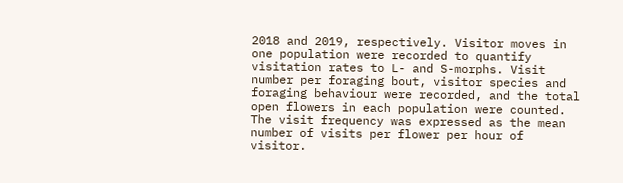2018 and 2019, respectively. Visitor moves in one population were recorded to quantify visitation rates to L- and S-morphs. Visit number per foraging bout, visitor species and foraging behaviour were recorded, and the total open flowers in each population were counted. The visit frequency was expressed as the mean number of visits per flower per hour of visitor.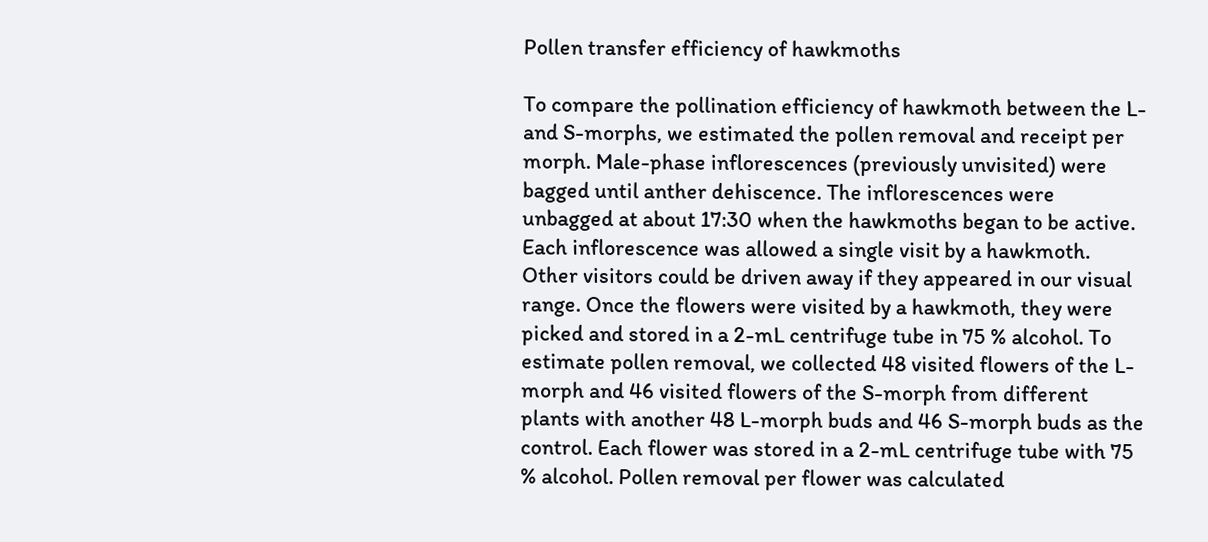Pollen transfer efficiency of hawkmoths

To compare the pollination efficiency of hawkmoth between the L- and S-morphs, we estimated the pollen removal and receipt per morph. Male-phase inflorescences (previously unvisited) were bagged until anther dehiscence. The inflorescences were unbagged at about 17:30 when the hawkmoths began to be active. Each inflorescence was allowed a single visit by a hawkmoth. Other visitors could be driven away if they appeared in our visual range. Once the flowers were visited by a hawkmoth, they were picked and stored in a 2-mL centrifuge tube in 75 % alcohol. To estimate pollen removal, we collected 48 visited flowers of the L-morph and 46 visited flowers of the S-morph from different plants with another 48 L-morph buds and 46 S-morph buds as the control. Each flower was stored in a 2-mL centrifuge tube with 75 % alcohol. Pollen removal per flower was calculated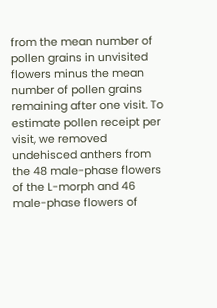from the mean number of pollen grains in unvisited flowers minus the mean number of pollen grains remaining after one visit. To estimate pollen receipt per visit, we removed undehisced anthers from the 48 male-phase flowers of the L-morph and 46 male-phase flowers of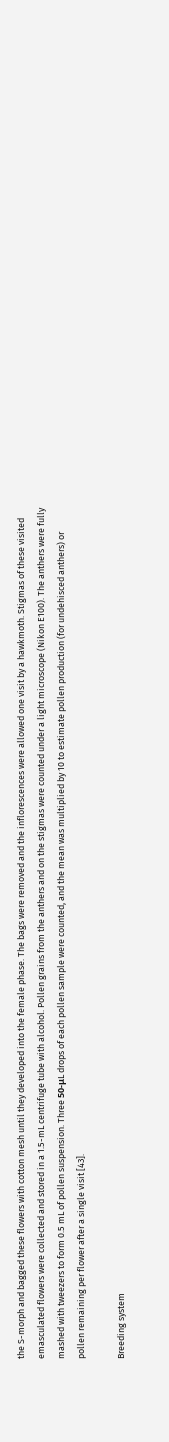the S-morph and bagged these flowers with cotton mesh until they developed into the female phase. The bags were removed and the inflorescences were allowed one visit by a hawkmoth. Stigmas of these visited emasculated flowers were collected and stored in a 1.5-mL centrifuge tube with alcohol. Pollen grains from the anthers and on the stigmas were counted under a light microscope (Nikon E100). The anthers were fully mashed with tweezers to form 0.5 mL of pollen suspension. Three 50-μL drops of each pollen sample were counted, and the mean was multiplied by 10 to estimate pollen production (for undehisced anthers) or pollen remaining per flower after a single visit [43].

Breeding system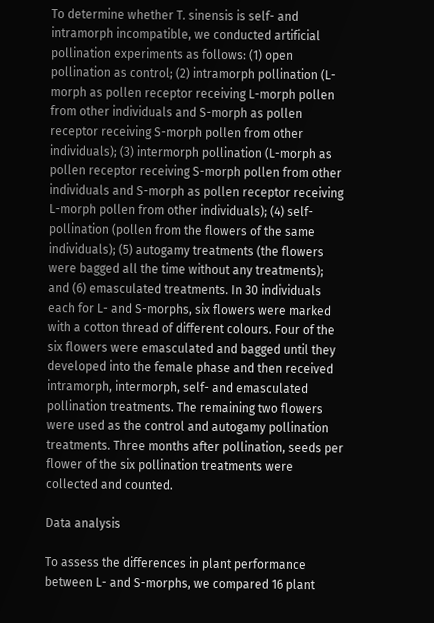To determine whether T. sinensis is self- and intramorph incompatible, we conducted artificial pollination experiments as follows: (1) open pollination as control; (2) intramorph pollination (L-morph as pollen receptor receiving L-morph pollen from other individuals and S-morph as pollen receptor receiving S-morph pollen from other individuals); (3) intermorph pollination (L-morph as pollen receptor receiving S-morph pollen from other individuals and S-morph as pollen receptor receiving L-morph pollen from other individuals); (4) self-pollination (pollen from the flowers of the same individuals); (5) autogamy treatments (the flowers were bagged all the time without any treatments); and (6) emasculated treatments. In 30 individuals each for L- and S-morphs, six flowers were marked with a cotton thread of different colours. Four of the six flowers were emasculated and bagged until they developed into the female phase and then received intramorph, intermorph, self- and emasculated pollination treatments. The remaining two flowers were used as the control and autogamy pollination treatments. Three months after pollination, seeds per flower of the six pollination treatments were collected and counted.

Data analysis

To assess the differences in plant performance between L- and S-morphs, we compared 16 plant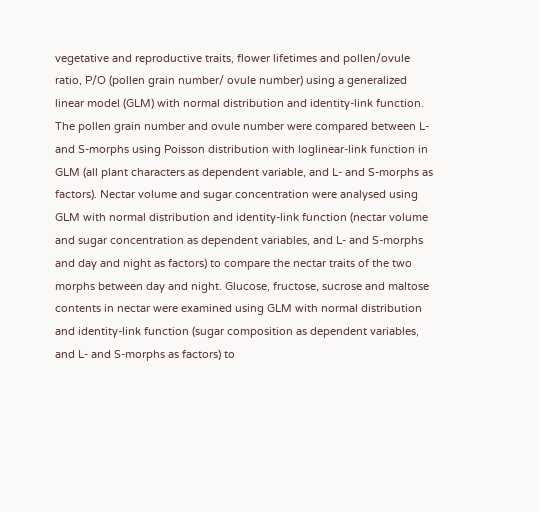vegetative and reproductive traits, flower lifetimes and pollen/ovule ratio, P/O (pollen grain number/ ovule number) using a generalized linear model (GLM) with normal distribution and identity-link function. The pollen grain number and ovule number were compared between L- and S-morphs using Poisson distribution with loglinear-link function in GLM (all plant characters as dependent variable, and L- and S-morphs as factors). Nectar volume and sugar concentration were analysed using GLM with normal distribution and identity-link function (nectar volume and sugar concentration as dependent variables, and L- and S-morphs and day and night as factors) to compare the nectar traits of the two morphs between day and night. Glucose, fructose, sucrose and maltose contents in nectar were examined using GLM with normal distribution and identity-link function (sugar composition as dependent variables, and L- and S-morphs as factors) to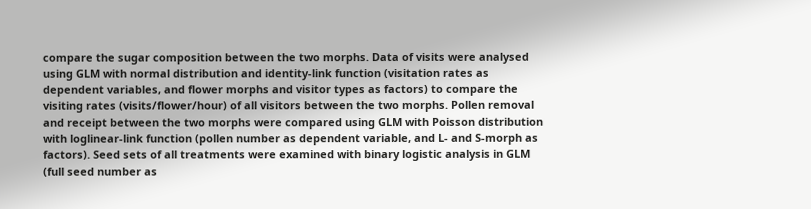compare the sugar composition between the two morphs. Data of visits were analysed using GLM with normal distribution and identity-link function (visitation rates as dependent variables, and flower morphs and visitor types as factors) to compare the visiting rates (visits/flower/hour) of all visitors between the two morphs. Pollen removal and receipt between the two morphs were compared using GLM with Poisson distribution with loglinear-link function (pollen number as dependent variable, and L- and S-morph as factors). Seed sets of all treatments were examined with binary logistic analysis in GLM (full seed number as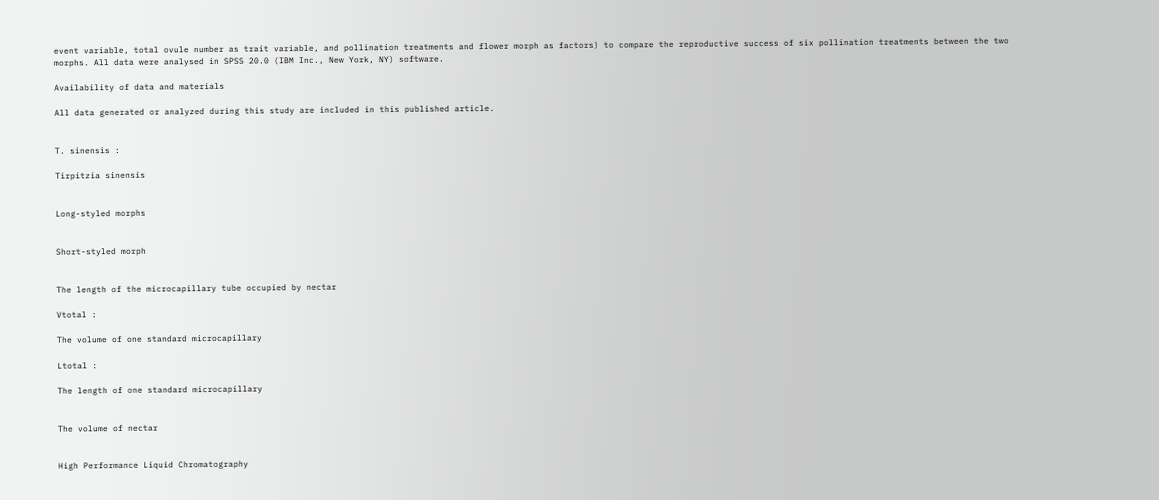event variable, total ovule number as trait variable, and pollination treatments and flower morph as factors) to compare the reproductive success of six pollination treatments between the two morphs. All data were analysed in SPSS 20.0 (IBM Inc., New York, NY) software.

Availability of data and materials

All data generated or analyzed during this study are included in this published article.


T. sinensis :

Tirpitzia sinensis


Long-styled morphs


Short-styled morph


The length of the microcapillary tube occupied by nectar

Vtotal :

The volume of one standard microcapillary

Ltotal :

The length of one standard microcapillary


The volume of nectar


High Performance Liquid Chromatography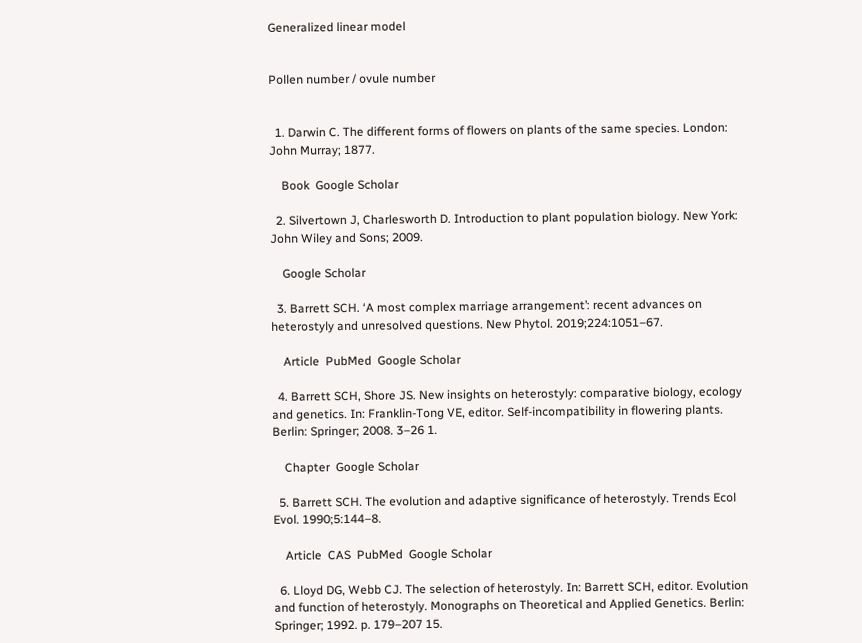Generalized linear model


Pollen number / ovule number


  1. Darwin C. The different forms of flowers on plants of the same species. London: John Murray; 1877.

    Book  Google Scholar

  2. Silvertown J, Charlesworth D. Introduction to plant population biology. New York: John Wiley and Sons; 2009.

    Google Scholar

  3. Barrett SCH. ‘A most complex marriage arrangement’: recent advances on heterostyly and unresolved questions. New Phytol. 2019;224:1051–67.

    Article  PubMed  Google Scholar

  4. Barrett SCH, Shore JS. New insights on heterostyly: comparative biology, ecology and genetics. In: Franklin-Tong VE, editor. Self-incompatibility in flowering plants. Berlin: Springer; 2008. 3–26 1.

    Chapter  Google Scholar

  5. Barrett SCH. The evolution and adaptive significance of heterostyly. Trends Ecol Evol. 1990;5:144–8.

    Article  CAS  PubMed  Google Scholar

  6. Lloyd DG, Webb CJ. The selection of heterostyly. In: Barrett SCH, editor. Evolution and function of heterostyly. Monographs on Theoretical and Applied Genetics. Berlin: Springer; 1992. p. 179–207 15.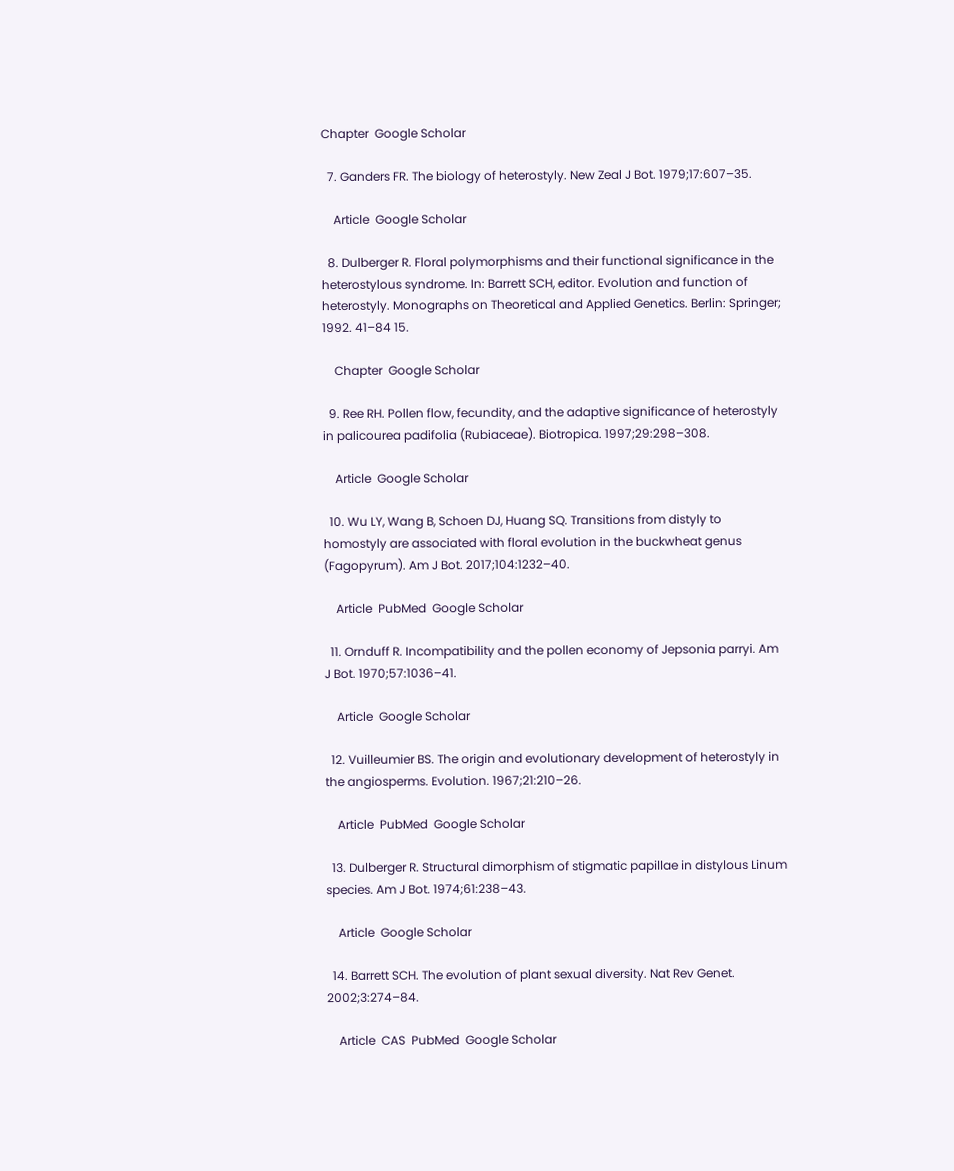Chapter  Google Scholar

  7. Ganders FR. The biology of heterostyly. New Zeal J Bot. 1979;17:607–35.

    Article  Google Scholar

  8. Dulberger R. Floral polymorphisms and their functional significance in the heterostylous syndrome. In: Barrett SCH, editor. Evolution and function of heterostyly. Monographs on Theoretical and Applied Genetics. Berlin: Springer; 1992. 41–84 15.

    Chapter  Google Scholar

  9. Ree RH. Pollen flow, fecundity, and the adaptive significance of heterostyly in palicourea padifolia (Rubiaceae). Biotropica. 1997;29:298–308.

    Article  Google Scholar

  10. Wu LY, Wang B, Schoen DJ, Huang SQ. Transitions from distyly to homostyly are associated with floral evolution in the buckwheat genus (Fagopyrum). Am J Bot. 2017;104:1232–40.

    Article  PubMed  Google Scholar

  11. Ornduff R. Incompatibility and the pollen economy of Jepsonia parryi. Am J Bot. 1970;57:1036–41.

    Article  Google Scholar

  12. Vuilleumier BS. The origin and evolutionary development of heterostyly in the angiosperms. Evolution. 1967;21:210–26.

    Article  PubMed  Google Scholar

  13. Dulberger R. Structural dimorphism of stigmatic papillae in distylous Linum species. Am J Bot. 1974;61:238–43.

    Article  Google Scholar

  14. Barrett SCH. The evolution of plant sexual diversity. Nat Rev Genet. 2002;3:274–84.

    Article  CAS  PubMed  Google Scholar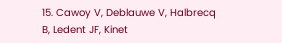15. Cawoy V, Deblauwe V, Halbrecq B, Ledent JF, Kinet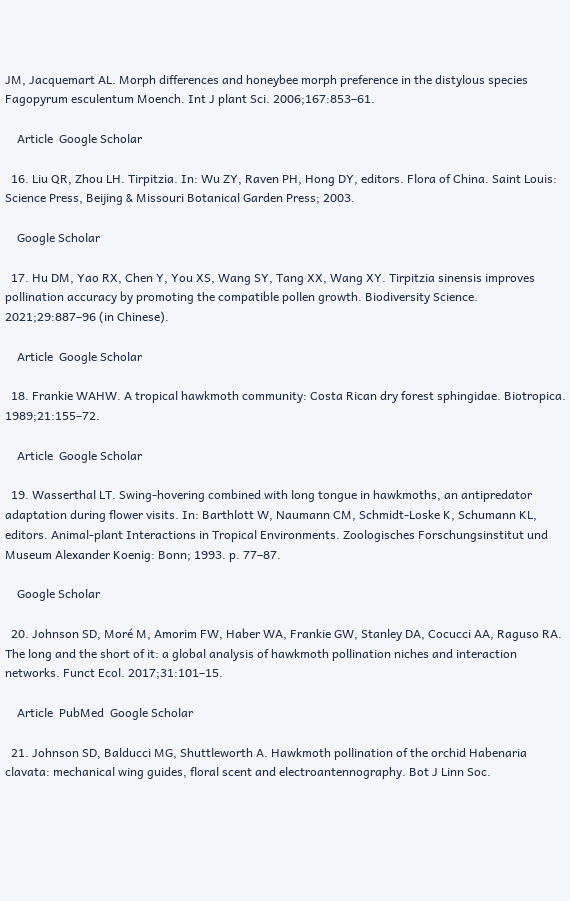JM, Jacquemart AL. Morph differences and honeybee morph preference in the distylous species Fagopyrum esculentum Moench. Int J plant Sci. 2006;167:853–61.

    Article  Google Scholar

  16. Liu QR, Zhou LH. Tirpitzia. In: Wu ZY, Raven PH, Hong DY, editors. Flora of China. Saint Louis: Science Press, Beijing & Missouri Botanical Garden Press; 2003.

    Google Scholar

  17. Hu DM, Yao RX, Chen Y, You XS, Wang SY, Tang XX, Wang XY. Tirpitzia sinensis improves pollination accuracy by promoting the compatible pollen growth. Biodiversity Science. 2021;29:887–96 (in Chinese).

    Article  Google Scholar

  18. Frankie WAHW. A tropical hawkmoth community: Costa Rican dry forest sphingidae. Biotropica. 1989;21:155–72.

    Article  Google Scholar

  19. Wasserthal LT. Swing-hovering combined with long tongue in hawkmoths, an antipredator adaptation during flower visits. In: Barthlott W, Naumann CM, Schmidt-Loske K, Schumann KL, editors. Animal-plant Interactions in Tropical Environments. Zoologisches Forschungsinstitut und Museum Alexander Koenig: Bonn; 1993. p. 77–87.

    Google Scholar

  20. Johnson SD, Moré M, Amorim FW, Haber WA, Frankie GW, Stanley DA, Cocucci AA, Raguso RA. The long and the short of it: a global analysis of hawkmoth pollination niches and interaction networks. Funct Ecol. 2017;31:101–15.

    Article  PubMed  Google Scholar

  21. Johnson SD, Balducci MG, Shuttleworth A. Hawkmoth pollination of the orchid Habenaria clavata: mechanical wing guides, floral scent and electroantennography. Bot J Linn Soc.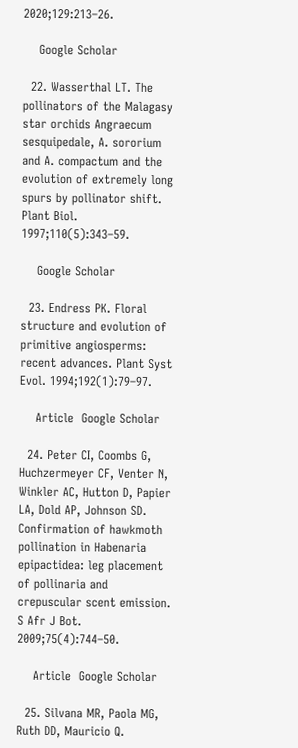2020;129:213–26.

    Google Scholar

  22. Wasserthal LT. The pollinators of the Malagasy star orchids Angraecum sesquipedale, A. sororium and A. compactum and the evolution of extremely long spurs by pollinator shift. Plant Biol. 1997;110(5):343–59.

    Google Scholar

  23. Endress PK. Floral structure and evolution of primitive angiosperms: recent advances. Plant Syst Evol. 1994;192(1):79–97.

    Article  Google Scholar

  24. Peter CI, Coombs G, Huchzermeyer CF, Venter N, Winkler AC, Hutton D, Papier LA, Dold AP, Johnson SD. Confirmation of hawkmoth pollination in Habenaria epipactidea: leg placement of pollinaria and crepuscular scent emission. S Afr J Bot. 2009;75(4):744–50.

    Article  Google Scholar

  25. Silvana MR, Paola MG, Ruth DD, Mauricio Q.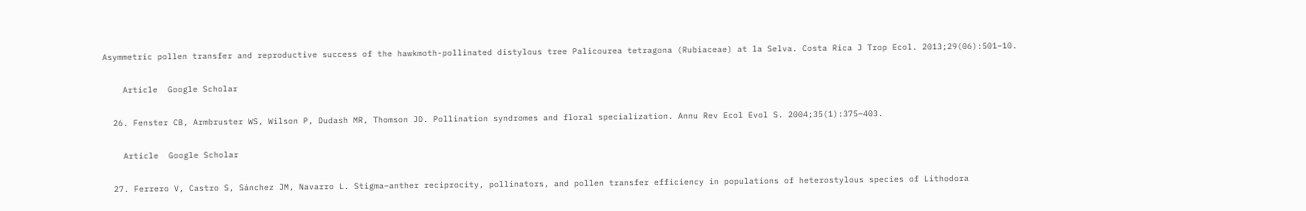Asymmetric pollen transfer and reproductive success of the hawkmoth-pollinated distylous tree Palicourea tetragona (Rubiaceae) at la Selva. Costa Rica J Trop Ecol. 2013;29(06):501–10.

    Article  Google Scholar

  26. Fenster CB, Armbruster WS, Wilson P, Dudash MR, Thomson JD. Pollination syndromes and floral specialization. Annu Rev Ecol Evol S. 2004;35(1):375–403.

    Article  Google Scholar

  27. Ferrero V, Castro S, Sánchez JM, Navarro L. Stigma–anther reciprocity, pollinators, and pollen transfer efficiency in populations of heterostylous species of Lithodora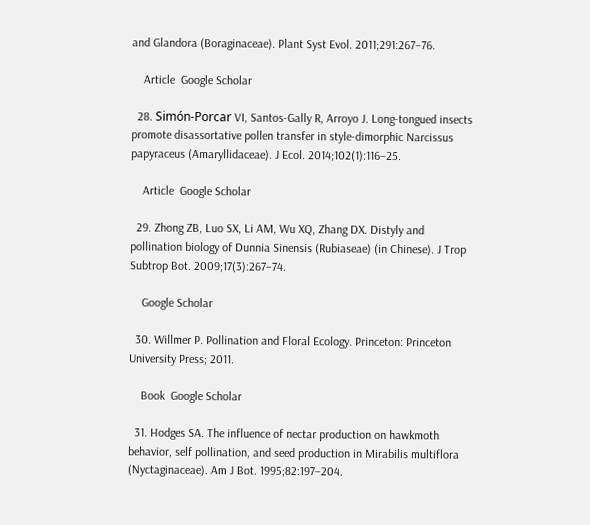and Glandora (Boraginaceae). Plant Syst Evol. 2011;291:267–76.

    Article  Google Scholar

  28. Simón-Porcar VI, Santos-Gally R, Arroyo J. Long-tongued insects promote disassortative pollen transfer in style-dimorphic Narcissus papyraceus (Amaryllidaceae). J Ecol. 2014;102(1):116–25.

    Article  Google Scholar

  29. Zhong ZB, Luo SX, Li AM, Wu XQ, Zhang DX. Distyly and pollination biology of Dunnia Sinensis (Rubiaseae) (in Chinese). J Trop Subtrop Bot. 2009;17(3):267–74.

    Google Scholar

  30. Willmer P. Pollination and Floral Ecology. Princeton: Princeton University Press; 2011.

    Book  Google Scholar

  31. Hodges SA. The influence of nectar production on hawkmoth behavior, self pollination, and seed production in Mirabilis multiflora (Nyctaginaceae). Am J Bot. 1995;82:197–204.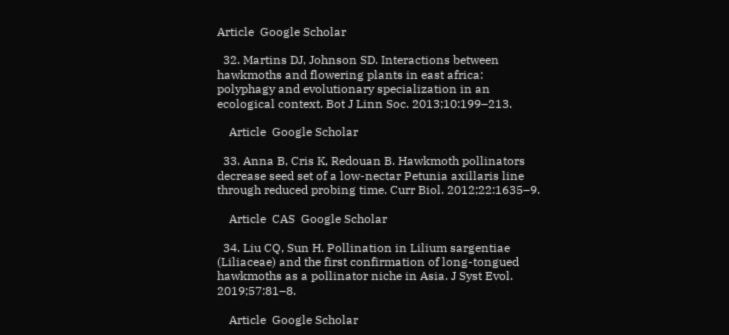Article  Google Scholar

  32. Martins DJ, Johnson SD. Interactions between hawkmoths and flowering plants in east africa: polyphagy and evolutionary specialization in an ecological context. Bot J Linn Soc. 2013;10:199–213.

    Article  Google Scholar

  33. Anna B, Cris K, Redouan B. Hawkmoth pollinators decrease seed set of a low-nectar Petunia axillaris line through reduced probing time. Curr Biol. 2012;22:1635–9.

    Article  CAS  Google Scholar

  34. Liu CQ, Sun H. Pollination in Lilium sargentiae (Liliaceae) and the first confirmation of long-tongued hawkmoths as a pollinator niche in Asia. J Syst Evol. 2019;57:81–8.

    Article  Google Scholar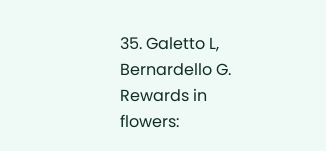35. Galetto L, Bernardello G. Rewards in flowers: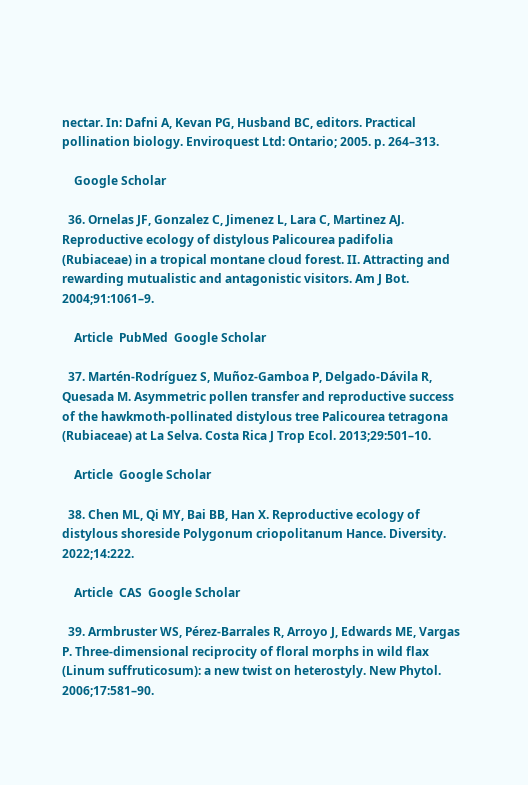nectar. In: Dafni A, Kevan PG, Husband BC, editors. Practical pollination biology. Enviroquest Ltd: Ontario; 2005. p. 264–313.

    Google Scholar

  36. Ornelas JF, Gonzalez C, Jimenez L, Lara C, Martinez AJ. Reproductive ecology of distylous Palicourea padifolia (Rubiaceae) in a tropical montane cloud forest. II. Attracting and rewarding mutualistic and antagonistic visitors. Am J Bot. 2004;91:1061–9.

    Article  PubMed  Google Scholar

  37. Martén-Rodríguez S, Muñoz-Gamboa P, Delgado-Dávila R, Quesada M. Asymmetric pollen transfer and reproductive success of the hawkmoth-pollinated distylous tree Palicourea tetragona (Rubiaceae) at La Selva. Costa Rica J Trop Ecol. 2013;29:501–10.

    Article  Google Scholar

  38. Chen ML, Qi MY, Bai BB, Han X. Reproductive ecology of distylous shoreside Polygonum criopolitanum Hance. Diversity. 2022;14:222.

    Article  CAS  Google Scholar

  39. Armbruster WS, Pérez-Barrales R, Arroyo J, Edwards ME, Vargas P. Three-dimensional reciprocity of floral morphs in wild flax (Linum suffruticosum): a new twist on heterostyly. New Phytol. 2006;17:581–90.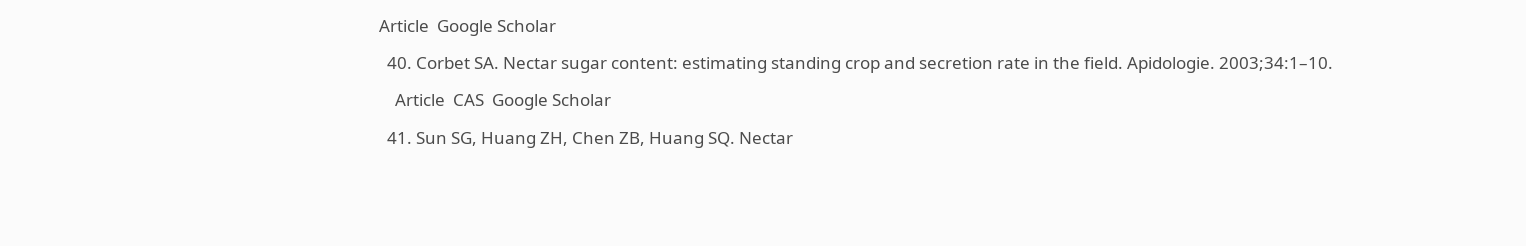Article  Google Scholar

  40. Corbet SA. Nectar sugar content: estimating standing crop and secretion rate in the field. Apidologie. 2003;34:1–10.

    Article  CAS  Google Scholar

  41. Sun SG, Huang ZH, Chen ZB, Huang SQ. Nectar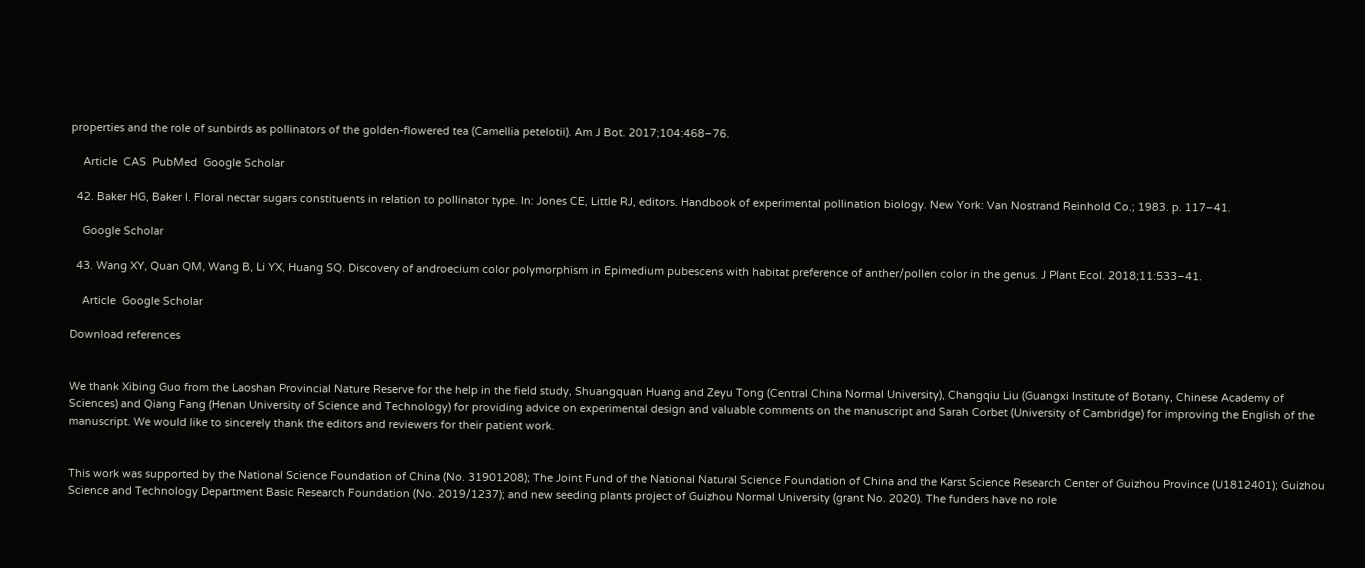properties and the role of sunbirds as pollinators of the golden-flowered tea (Camellia petelotii). Am J Bot. 2017;104:468–76.

    Article  CAS  PubMed  Google Scholar

  42. Baker HG, Baker I. Floral nectar sugars constituents in relation to pollinator type. In: Jones CE, Little RJ, editors. Handbook of experimental pollination biology. New York: Van Nostrand Reinhold Co.; 1983. p. 117–41.

    Google Scholar

  43. Wang XY, Quan QM, Wang B, Li YX, Huang SQ. Discovery of androecium color polymorphism in Epimedium pubescens with habitat preference of anther/pollen color in the genus. J Plant Ecol. 2018;11:533–41.

    Article  Google Scholar

Download references


We thank Xibing Guo from the Laoshan Provincial Nature Reserve for the help in the field study, Shuangquan Huang and Zeyu Tong (Central China Normal University), Changqiu Liu (Guangxi Institute of Botany, Chinese Academy of Sciences) and Qiang Fang (Henan University of Science and Technology) for providing advice on experimental design and valuable comments on the manuscript and Sarah Corbet (University of Cambridge) for improving the English of the manuscript. We would like to sincerely thank the editors and reviewers for their patient work.


This work was supported by the National Science Foundation of China (No. 31901208); The Joint Fund of the National Natural Science Foundation of China and the Karst Science Research Center of Guizhou Province (U1812401); Guizhou Science and Technology Department Basic Research Foundation (No. 2019/1237); and new seeding plants project of Guizhou Normal University (grant No. 2020). The funders have no role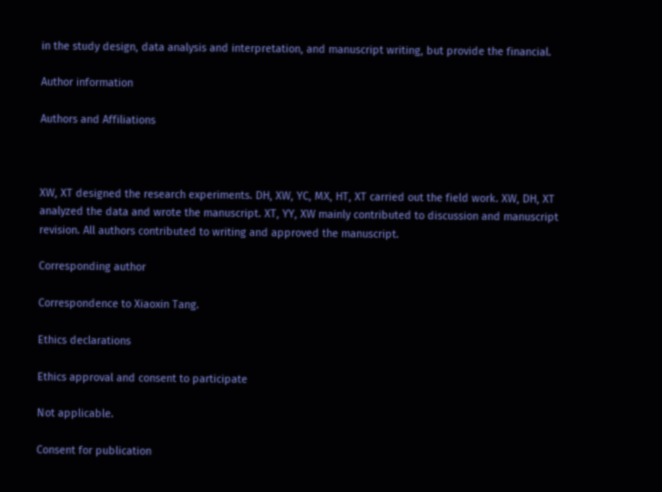in the study design, data analysis and interpretation, and manuscript writing, but provide the financial.

Author information

Authors and Affiliations



XW, XT designed the research experiments. DH, XW, YC, MX, HT, XT carried out the field work. XW, DH, XT analyzed the data and wrote the manuscript. XT, YY, XW mainly contributed to discussion and manuscript revision. All authors contributed to writing and approved the manuscript.

Corresponding author

Correspondence to Xiaoxin Tang.

Ethics declarations

Ethics approval and consent to participate

Not applicable.

Consent for publication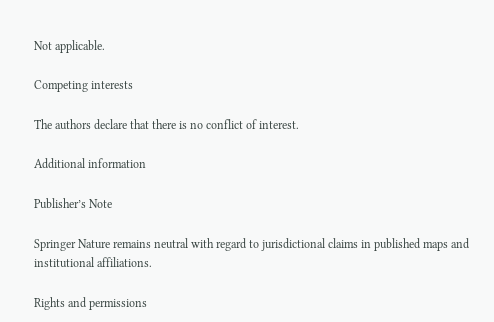Not applicable.

Competing interests

The authors declare that there is no conflict of interest.

Additional information

Publisher’s Note

Springer Nature remains neutral with regard to jurisdictional claims in published maps and institutional affiliations.

Rights and permissions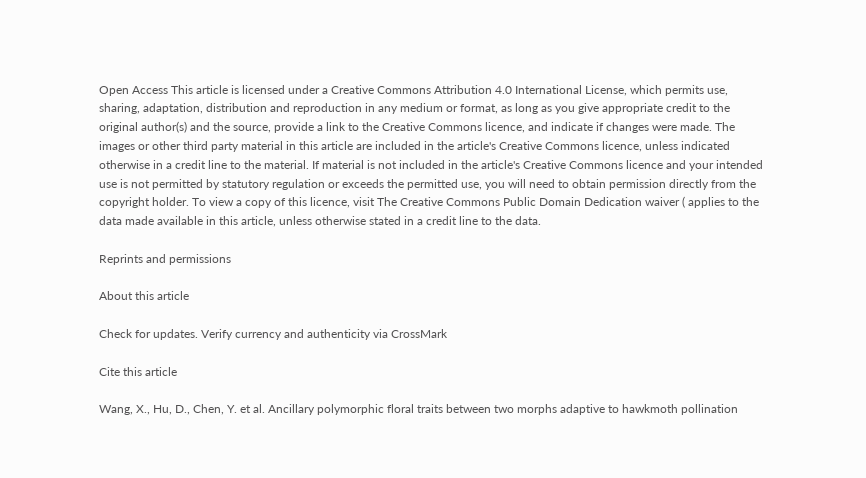Open Access This article is licensed under a Creative Commons Attribution 4.0 International License, which permits use, sharing, adaptation, distribution and reproduction in any medium or format, as long as you give appropriate credit to the original author(s) and the source, provide a link to the Creative Commons licence, and indicate if changes were made. The images or other third party material in this article are included in the article's Creative Commons licence, unless indicated otherwise in a credit line to the material. If material is not included in the article's Creative Commons licence and your intended use is not permitted by statutory regulation or exceeds the permitted use, you will need to obtain permission directly from the copyright holder. To view a copy of this licence, visit The Creative Commons Public Domain Dedication waiver ( applies to the data made available in this article, unless otherwise stated in a credit line to the data.

Reprints and permissions

About this article

Check for updates. Verify currency and authenticity via CrossMark

Cite this article

Wang, X., Hu, D., Chen, Y. et al. Ancillary polymorphic floral traits between two morphs adaptive to hawkmoth pollination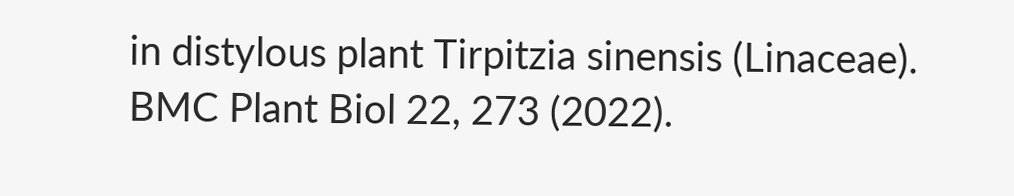in distylous plant Tirpitzia sinensis (Linaceae). BMC Plant Biol 22, 273 (2022).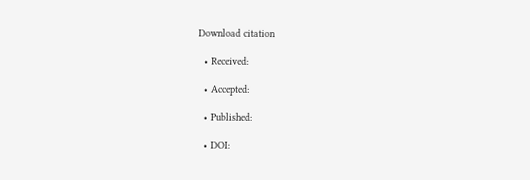Download citation

  • Received:

  • Accepted:

  • Published:

  • DOI: